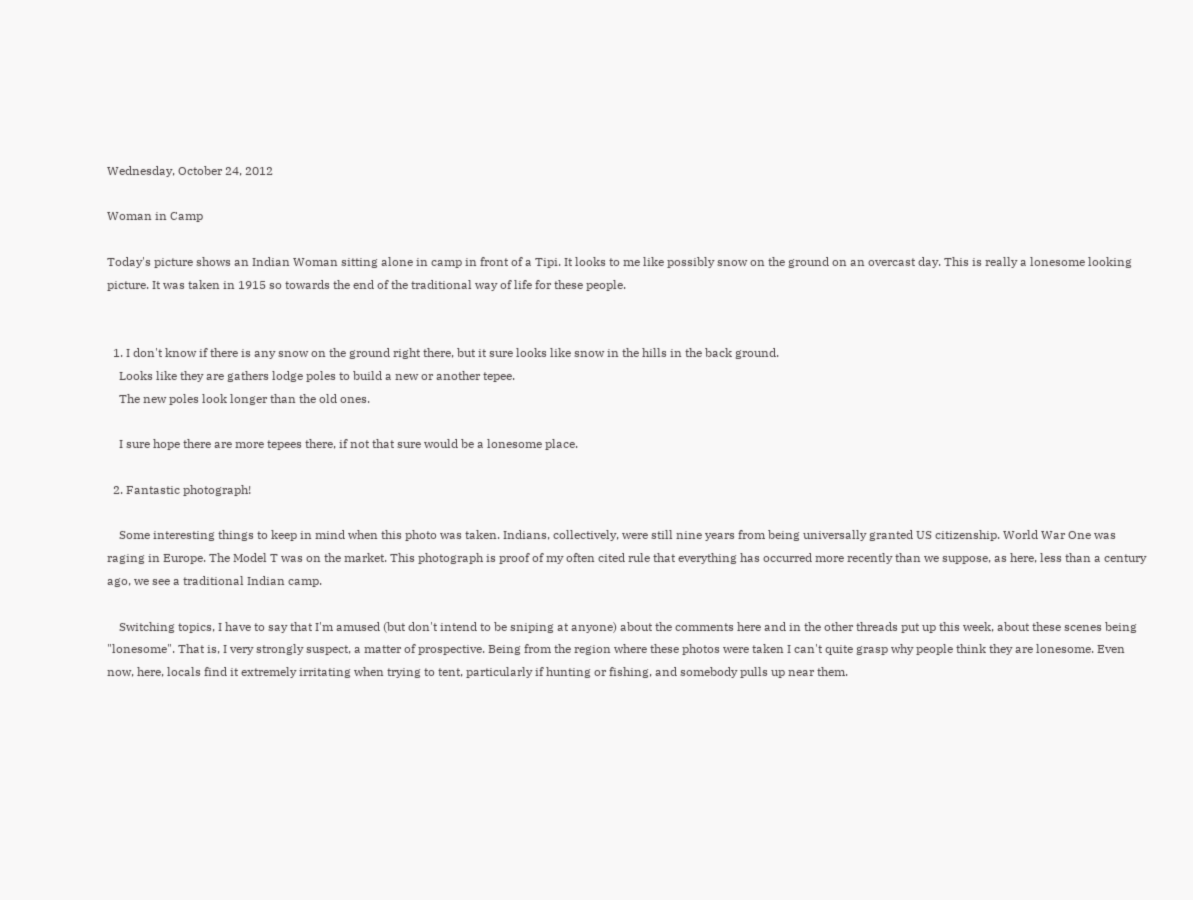Wednesday, October 24, 2012

Woman in Camp

Today's picture shows an Indian Woman sitting alone in camp in front of a Tipi. It looks to me like possibly snow on the ground on an overcast day. This is really a lonesome looking picture. It was taken in 1915 so towards the end of the traditional way of life for these people.


  1. I don't know if there is any snow on the ground right there, but it sure looks like snow in the hills in the back ground.
    Looks like they are gathers lodge poles to build a new or another tepee.
    The new poles look longer than the old ones.

    I sure hope there are more tepees there, if not that sure would be a lonesome place.

  2. Fantastic photograph!

    Some interesting things to keep in mind when this photo was taken. Indians, collectively, were still nine years from being universally granted US citizenship. World War One was raging in Europe. The Model T was on the market. This photograph is proof of my often cited rule that everything has occurred more recently than we suppose, as here, less than a century ago, we see a traditional Indian camp.

    Switching topics, I have to say that I'm amused (but don't intend to be sniping at anyone) about the comments here and in the other threads put up this week, about these scenes being "lonesome". That is, I very strongly suspect, a matter of prospective. Being from the region where these photos were taken I can't quite grasp why people think they are lonesome. Even now, here, locals find it extremely irritating when trying to tent, particularly if hunting or fishing, and somebody pulls up near them.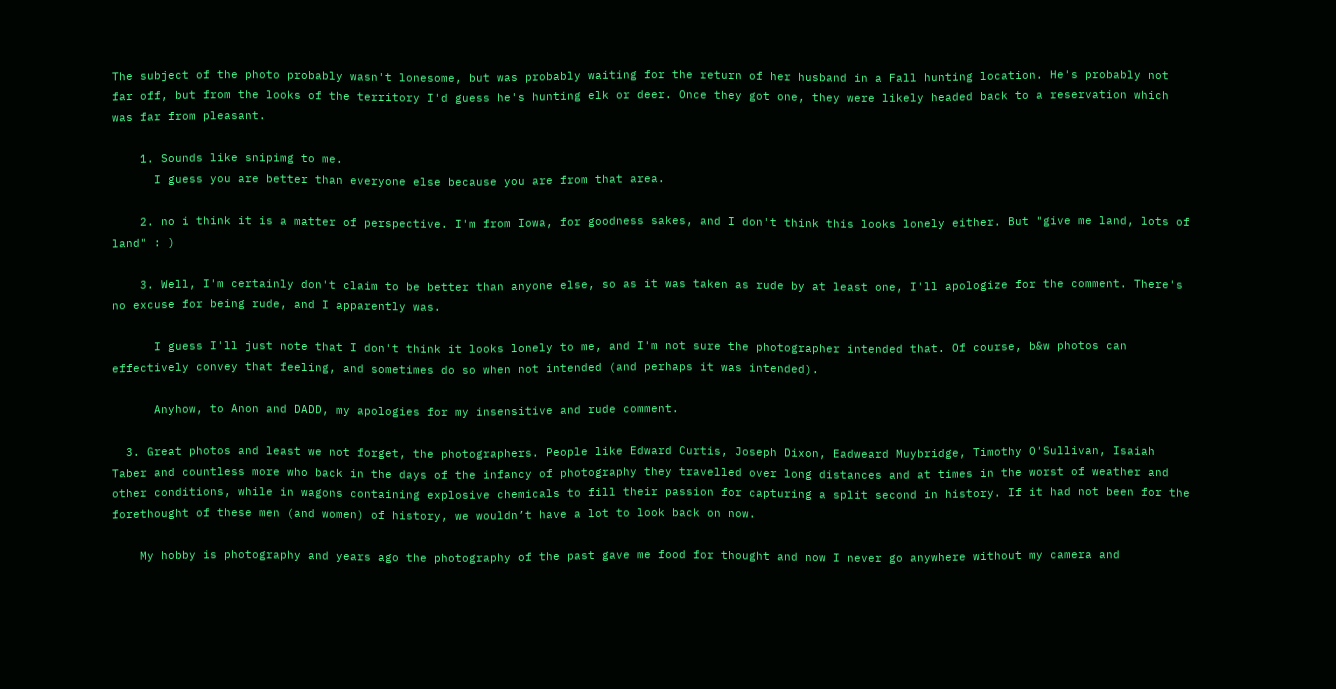The subject of the photo probably wasn't lonesome, but was probably waiting for the return of her husband in a Fall hunting location. He's probably not far off, but from the looks of the territory I'd guess he's hunting elk or deer. Once they got one, they were likely headed back to a reservation which was far from pleasant.

    1. Sounds like snipimg to me.
      I guess you are better than everyone else because you are from that area.

    2. no i think it is a matter of perspective. I'm from Iowa, for goodness sakes, and I don't think this looks lonely either. But "give me land, lots of land" : )

    3. Well, I'm certainly don't claim to be better than anyone else, so as it was taken as rude by at least one, I'll apologize for the comment. There's no excuse for being rude, and I apparently was.

      I guess I'll just note that I don't think it looks lonely to me, and I'm not sure the photographer intended that. Of course, b&w photos can effectively convey that feeling, and sometimes do so when not intended (and perhaps it was intended).

      Anyhow, to Anon and DADD, my apologies for my insensitive and rude comment.

  3. Great photos and least we not forget, the photographers. People like Edward Curtis, Joseph Dixon, Eadweard Muybridge, Timothy O'Sullivan, Isaiah Taber and countless more who back in the days of the infancy of photography they travelled over long distances and at times in the worst of weather and other conditions, while in wagons containing explosive chemicals to fill their passion for capturing a split second in history. If it had not been for the forethought of these men (and women) of history, we wouldn’t have a lot to look back on now.

    My hobby is photography and years ago the photography of the past gave me food for thought and now I never go anywhere without my camera and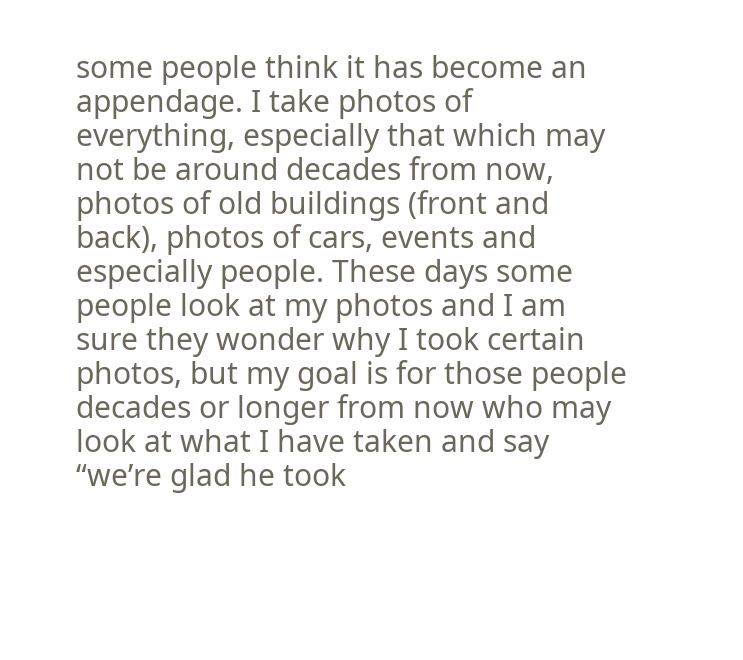some people think it has become an appendage. I take photos of everything, especially that which may not be around decades from now, photos of old buildings (front and back), photos of cars, events and especially people. These days some people look at my photos and I am sure they wonder why I took certain photos, but my goal is for those people decades or longer from now who may look at what I have taken and say “we’re glad he took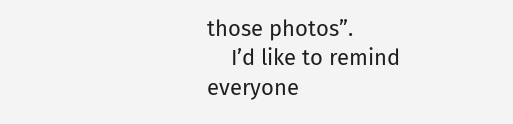those photos”.
    I’d like to remind everyone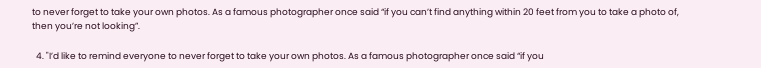to never forget to take your own photos. As a famous photographer once said “if you can’t find anything within 20 feet from you to take a photo of, then you’re not looking”.

  4. "I’d like to remind everyone to never forget to take your own photos. As a famous photographer once said “if you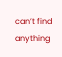can’t find anything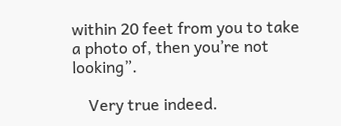within 20 feet from you to take a photo of, then you’re not looking”.

    Very true indeed.